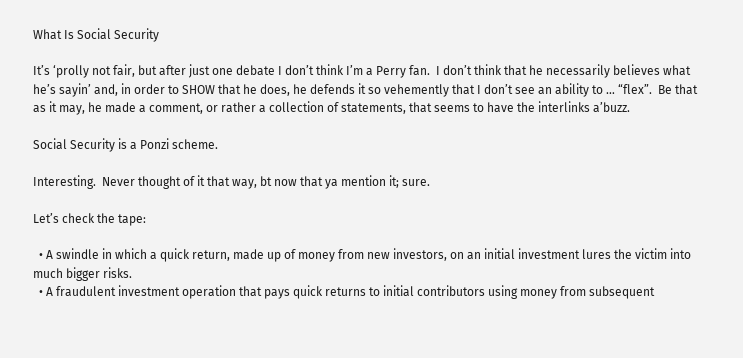What Is Social Security

It’s ‘prolly not fair, but after just one debate I don’t think I’m a Perry fan.  I don’t think that he necessarily believes what he’s sayin’ and, in order to SHOW that he does, he defends it so vehemently that I don’t see an ability to … “flex”.  Be that as it may, he made a comment, or rather a collection of statements, that seems to have the interlinks a’buzz.

Social Security is a Ponzi scheme.

Interesting.  Never thought of it that way, bt now that ya mention it; sure.

Let’s check the tape:

  • A swindle in which a quick return, made up of money from new investors, on an initial investment lures the victim into much bigger risks.
  • A fraudulent investment operation that pays quick returns to initial contributors using money from subsequent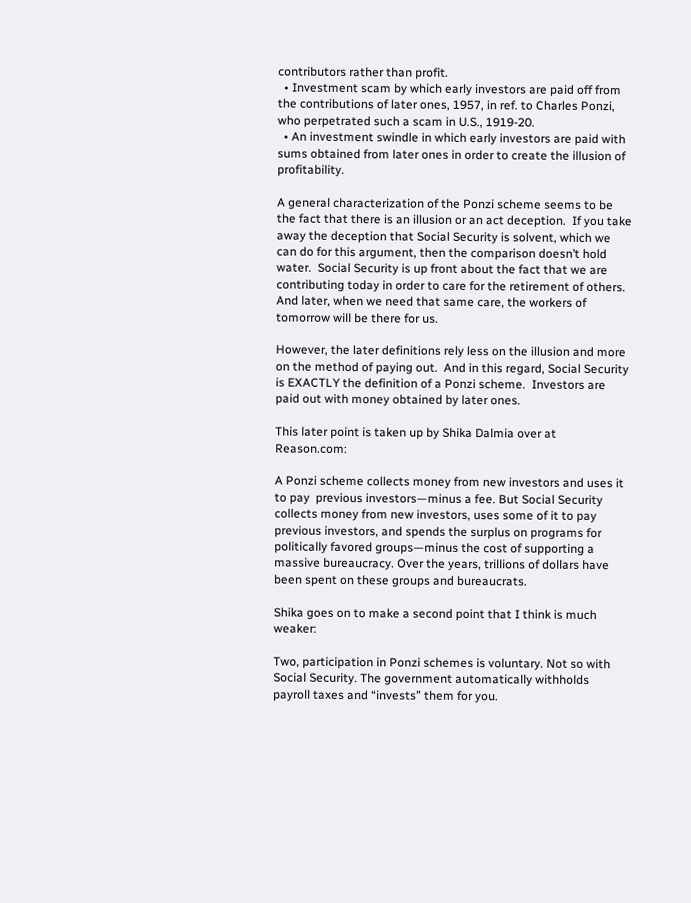contributors rather than profit.
  • Investment scam by which early investors are paid off from the contributions of later ones, 1957, in ref. to Charles Ponzi, who perpetrated such a scam in U.S., 1919-20.
  • An investment swindle in which early investors are paid with sums obtained from later ones in order to create the illusion of profitability.

A general characterization of the Ponzi scheme seems to be the fact that there is an illusion or an act deception.  If you take away the deception that Social Security is solvent, which we can do for this argument, then the comparison doesn’t hold water.  Social Security is up front about the fact that we are contributing today in order to care for the retirement of others.  And later, when we need that same care, the workers of tomorrow will be there for us.

However, the later definitions rely less on the illusion and more on the method of paying out.  And in this regard, Social Security is EXACTLY the definition of a Ponzi scheme.  Investors are paid out with money obtained by later ones.

This later point is taken up by Shika Dalmia over at Reason.com:

A Ponzi scheme collects money from new investors and uses it to pay  previous investors—minus a fee. But Social Security collects money from new investors, uses some of it to pay previous investors, and spends the surplus on programs for politically favored groups—minus the cost of supporting a massive bureaucracy. Over the years, trillions of dollars have been spent on these groups and bureaucrats.

Shika goes on to make a second point that I think is much weaker:

Two, participation in Ponzi schemes is voluntary. Not so with Social Security. The government automatically withholds payroll taxes and “invests” them for you.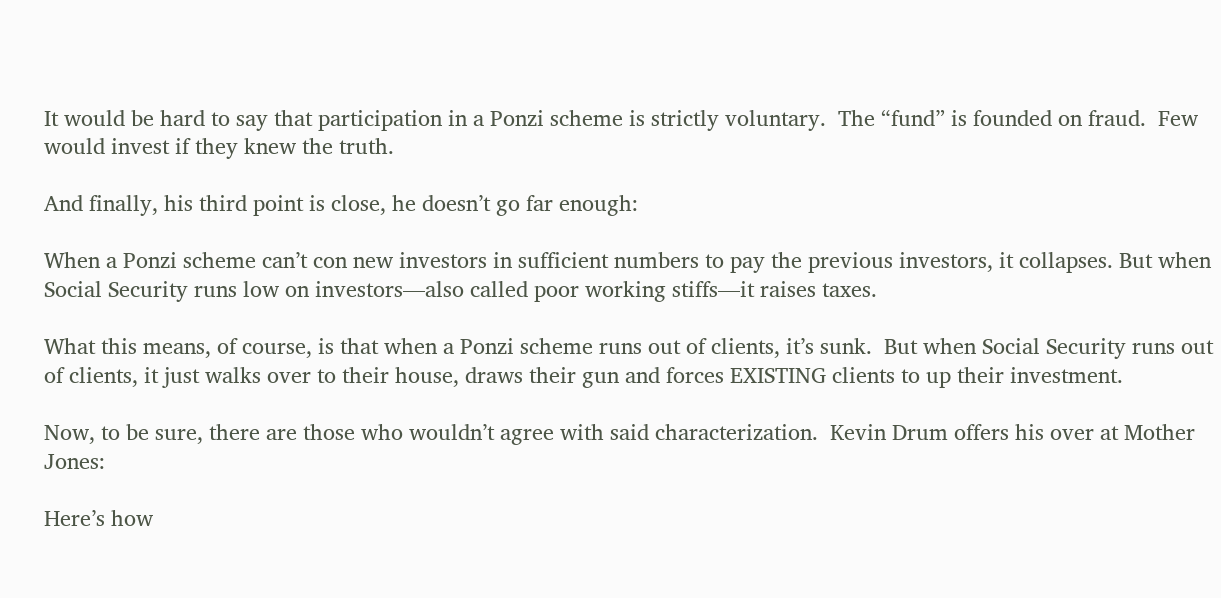It would be hard to say that participation in a Ponzi scheme is strictly voluntary.  The “fund” is founded on fraud.  Few would invest if they knew the truth.

And finally, his third point is close, he doesn’t go far enough:

When a Ponzi scheme can’t con new investors in sufficient numbers to pay the previous investors, it collapses. But when Social Security runs low on investors—also called poor working stiffs—it raises taxes.

What this means, of course, is that when a Ponzi scheme runs out of clients, it’s sunk.  But when Social Security runs out of clients, it just walks over to their house, draws their gun and forces EXISTING clients to up their investment.

Now, to be sure, there are those who wouldn’t agree with said characterization.  Kevin Drum offers his over at Mother Jones:

Here’s how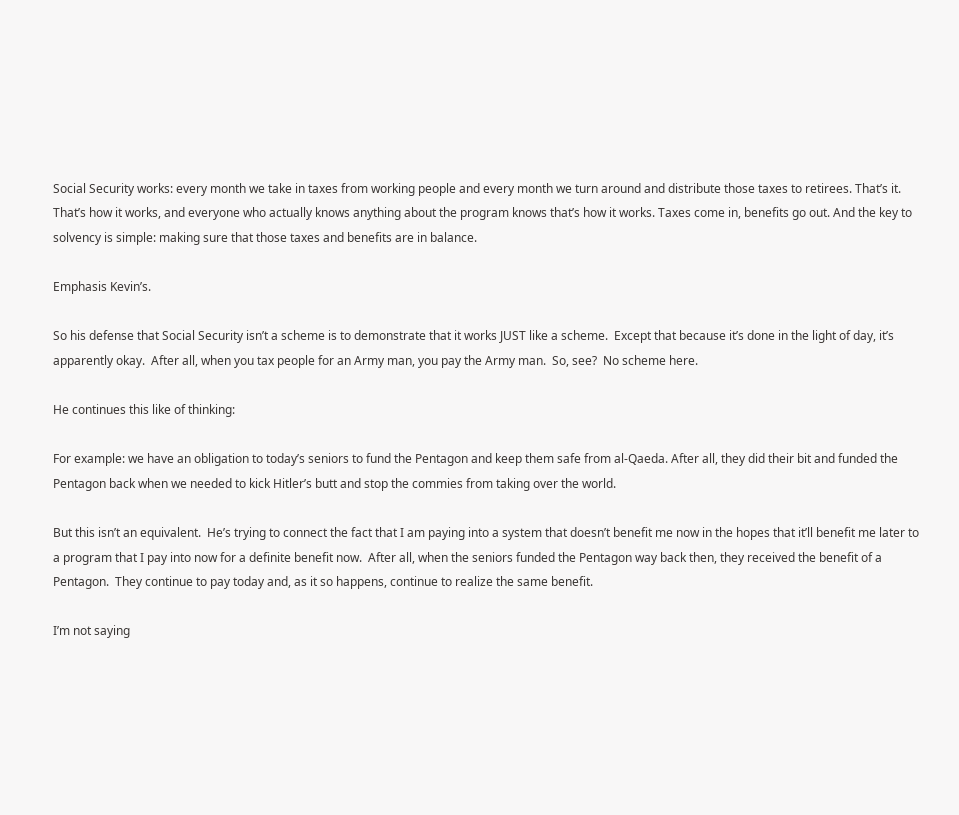Social Security works: every month we take in taxes from working people and every month we turn around and distribute those taxes to retirees. That’s it. That’s how it works, and everyone who actually knows anything about the program knows that’s how it works. Taxes come in, benefits go out. And the key to solvency is simple: making sure that those taxes and benefits are in balance.

Emphasis Kevin’s.

So his defense that Social Security isn’t a scheme is to demonstrate that it works JUST like a scheme.  Except that because it’s done in the light of day, it’s apparently okay.  After all, when you tax people for an Army man, you pay the Army man.  So, see?  No scheme here.

He continues this like of thinking:

For example: we have an obligation to today’s seniors to fund the Pentagon and keep them safe from al-Qaeda. After all, they did their bit and funded the Pentagon back when we needed to kick Hitler’s butt and stop the commies from taking over the world.

But this isn’t an equivalent.  He’s trying to connect the fact that I am paying into a system that doesn’t benefit me now in the hopes that it’ll benefit me later to a program that I pay into now for a definite benefit now.  After all, when the seniors funded the Pentagon way back then, they received the benefit of a Pentagon.  They continue to pay today and, as it so happens, continue to realize the same benefit.

I’m not saying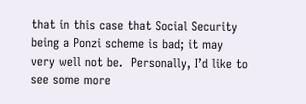that in this case that Social Security being a Ponzi scheme is bad; it may very well not be.  Personally, I’d like to see some more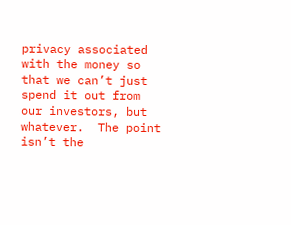privacy associated with the money so that we can’t just spend it out from our investors, but whatever.  The point isn’t the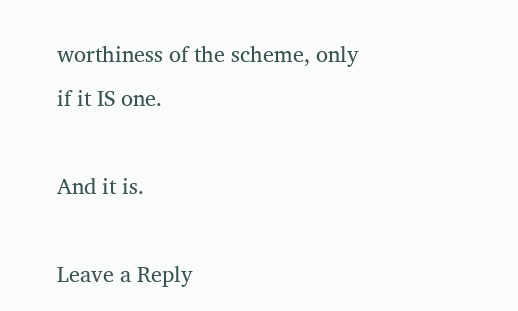worthiness of the scheme, only if it IS one.

And it is.

Leave a Reply